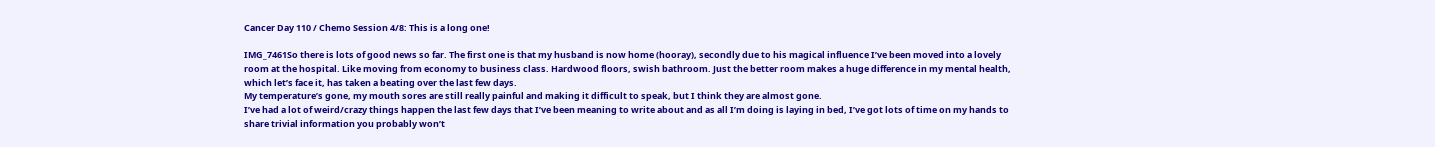Cancer Day 110 / Chemo Session 4/8: This is a long one!

IMG_7461So there is lots of good news so far. The first one is that my husband is now home (hooray), secondly due to his magical influence I’ve been moved into a lovely room at the hospital. Like moving from economy to business class. Hardwood floors, swish bathroom. Just the better room makes a huge difference in my mental health, which let’s face it, has taken a beating over the last few days.
My temperature’s gone, my mouth sores are still really painful and making it difficult to speak, but I think they are almost gone.
I’ve had a lot of weird/crazy things happen the last few days that I’ve been meaning to write about and as all I’m doing is laying in bed, I’ve got lots of time on my hands to share trivial information you probably won’t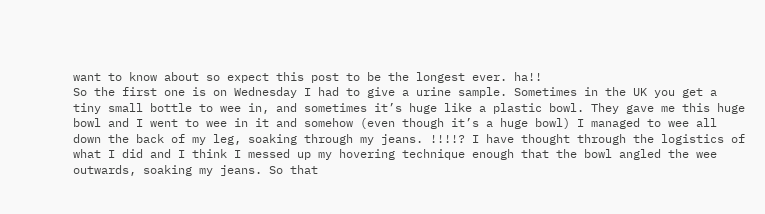want to know about so expect this post to be the longest ever. ha!!
So the first one is on Wednesday I had to give a urine sample. Sometimes in the UK you get a tiny small bottle to wee in, and sometimes it’s huge like a plastic bowl. They gave me this huge bowl and I went to wee in it and somehow (even though it’s a huge bowl) I managed to wee all down the back of my leg, soaking through my jeans. !!!!? I have thought through the logistics of what I did and I think I messed up my hovering technique enough that the bowl angled the wee outwards, soaking my jeans. So that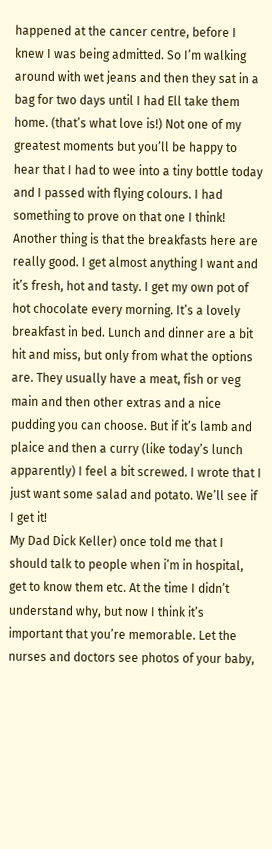happened at the cancer centre, before I knew I was being admitted. So I’m walking around with wet jeans and then they sat in a bag for two days until I had Ell take them home. (that’s what love is!) Not one of my greatest moments but you’ll be happy to hear that I had to wee into a tiny bottle today and I passed with flying colours. I had something to prove on that one I think!
Another thing is that the breakfasts here are really good. I get almost anything I want and it’s fresh, hot and tasty. I get my own pot of hot chocolate every morning. It’s a lovely breakfast in bed. Lunch and dinner are a bit hit and miss, but only from what the options are. They usually have a meat, fish or veg main and then other extras and a nice pudding you can choose. But if it’s lamb and plaice and then a curry (like today’s lunch apparently) I feel a bit screwed. I wrote that I just want some salad and potato. We’ll see if I get it!
My Dad Dick Keller) once told me that I should talk to people when i’m in hospital, get to know them etc. At the time I didn’t understand why, but now I think it’s important that you’re memorable. Let the nurses and doctors see photos of your baby,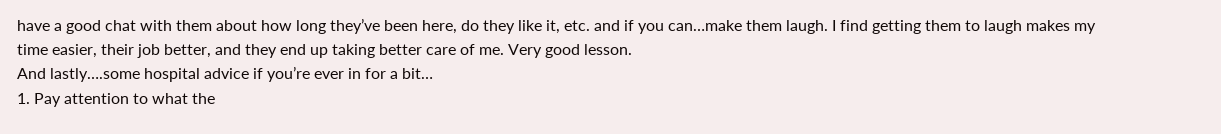have a good chat with them about how long they’ve been here, do they like it, etc. and if you can…make them laugh. I find getting them to laugh makes my time easier, their job better, and they end up taking better care of me. Very good lesson.
And lastly….some hospital advice if you’re ever in for a bit…
1. Pay attention to what the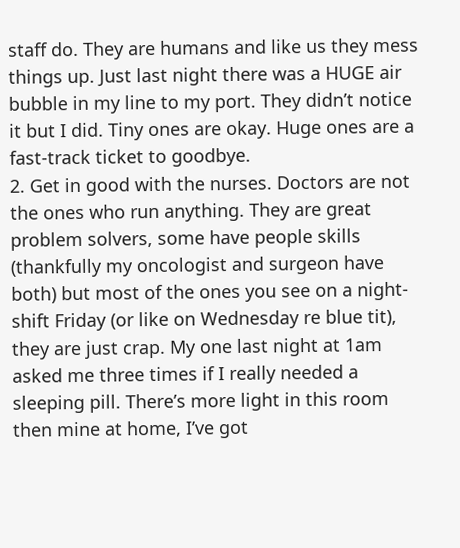staff do. They are humans and like us they mess things up. Just last night there was a HUGE air bubble in my line to my port. They didn’t notice it but I did. Tiny ones are okay. Huge ones are a fast-track ticket to goodbye.
2. Get in good with the nurses. Doctors are not the ones who run anything. They are great problem solvers, some have people skills (thankfully my oncologist and surgeon have both) but most of the ones you see on a night-shift Friday (or like on Wednesday re blue tit), they are just crap. My one last night at 1am asked me three times if I really needed a sleeping pill. There’s more light in this room then mine at home, I’ve got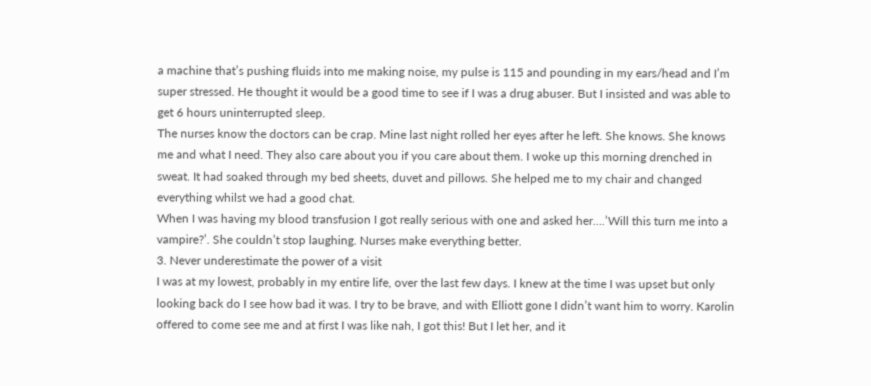a machine that’s pushing fluids into me making noise, my pulse is 115 and pounding in my ears/head and I’m super stressed. He thought it would be a good time to see if I was a drug abuser. But I insisted and was able to get 6 hours uninterrupted sleep.
The nurses know the doctors can be crap. Mine last night rolled her eyes after he left. She knows. She knows me and what I need. They also care about you if you care about them. I woke up this morning drenched in sweat. It had soaked through my bed sheets, duvet and pillows. She helped me to my chair and changed everything whilst we had a good chat.
When I was having my blood transfusion I got really serious with one and asked her….’Will this turn me into a vampire?’. She couldn’t stop laughing. Nurses make everything better.
3. Never underestimate the power of a visit
I was at my lowest, probably in my entire life, over the last few days. I knew at the time I was upset but only looking back do I see how bad it was. I try to be brave, and with Elliott gone I didn’t want him to worry. Karolin offered to come see me and at first I was like nah, I got this! But I let her, and it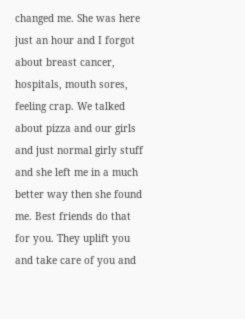changed me. She was here just an hour and I forgot about breast cancer, hospitals, mouth sores, feeling crap. We talked about pizza and our girls and just normal girly stuff and she left me in a much better way then she found me. Best friends do that for you. They uplift you and take care of you and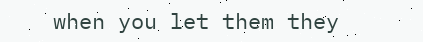when you let them they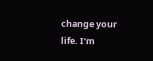change your life. I’m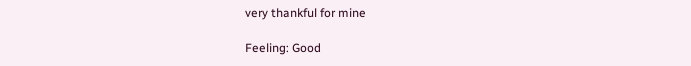very thankful for mine

Feeling: Good